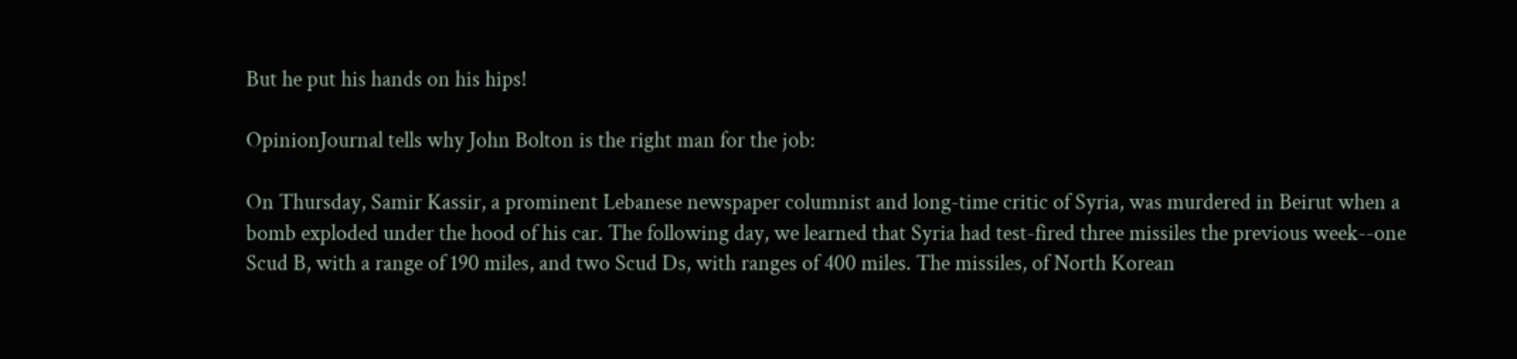But he put his hands on his hips!

OpinionJournal tells why John Bolton is the right man for the job:

On Thursday, Samir Kassir, a prominent Lebanese newspaper columnist and long-time critic of Syria, was murdered in Beirut when a bomb exploded under the hood of his car. The following day, we learned that Syria had test-fired three missiles the previous week--one Scud B, with a range of 190 miles, and two Scud Ds, with ranges of 400 miles. The missiles, of North Korean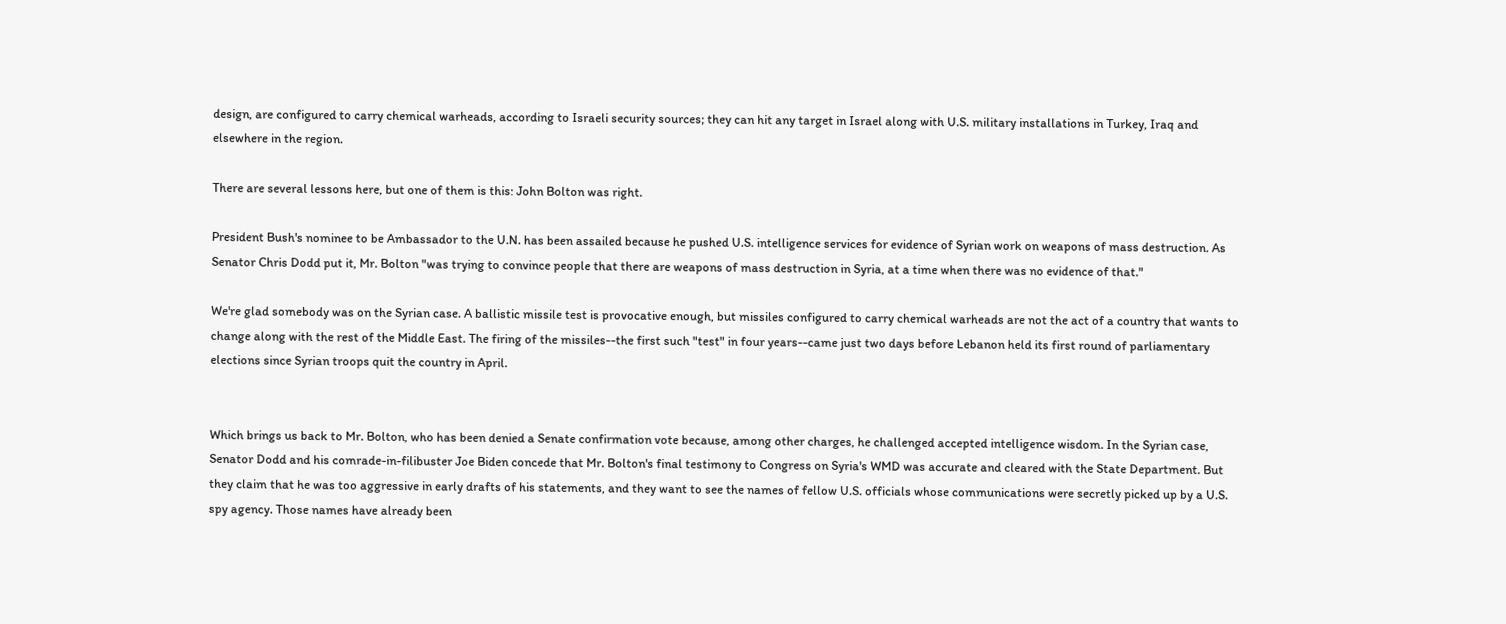design, are configured to carry chemical warheads, according to Israeli security sources; they can hit any target in Israel along with U.S. military installations in Turkey, Iraq and elsewhere in the region.

There are several lessons here, but one of them is this: John Bolton was right.

President Bush's nominee to be Ambassador to the U.N. has been assailed because he pushed U.S. intelligence services for evidence of Syrian work on weapons of mass destruction. As Senator Chris Dodd put it, Mr. Bolton "was trying to convince people that there are weapons of mass destruction in Syria, at a time when there was no evidence of that."

We're glad somebody was on the Syrian case. A ballistic missile test is provocative enough, but missiles configured to carry chemical warheads are not the act of a country that wants to change along with the rest of the Middle East. The firing of the missiles--the first such "test" in four years--came just two days before Lebanon held its first round of parliamentary elections since Syrian troops quit the country in April.


Which brings us back to Mr. Bolton, who has been denied a Senate confirmation vote because, among other charges, he challenged accepted intelligence wisdom. In the Syrian case, Senator Dodd and his comrade-in-filibuster Joe Biden concede that Mr. Bolton's final testimony to Congress on Syria's WMD was accurate and cleared with the State Department. But they claim that he was too aggressive in early drafts of his statements, and they want to see the names of fellow U.S. officials whose communications were secretly picked up by a U.S. spy agency. Those names have already been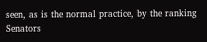seen, as is the normal practice, by the ranking Senators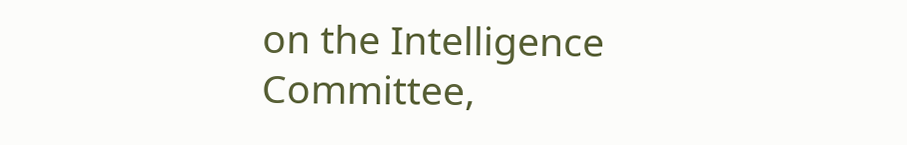on the Intelligence Committee,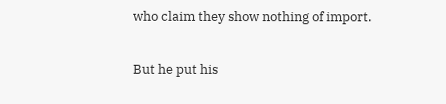who claim they show nothing of import.

But he put his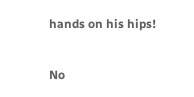hands on his hips!

No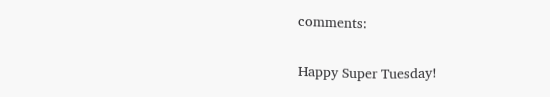comments:

Happy Super Tuesday!